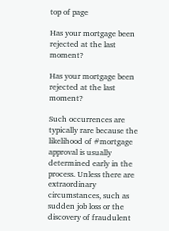top of page

Has your mortgage been rejected at the last moment?

Has your mortgage been rejected at the last moment?

Such occurrences are typically rare because the likelihood of #mortgage approval is usually determined early in the process. Unless there are extraordinary circumstances, such as sudden job loss or the discovery of fraudulent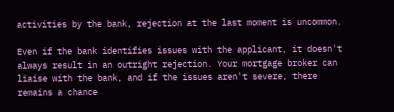activities by the bank, rejection at the last moment is uncommon.

Even if the bank identifies issues with the applicant, it doesn't always result in an outright rejection. Your mortgage broker can liaise with the bank, and if the issues aren't severe, there remains a chance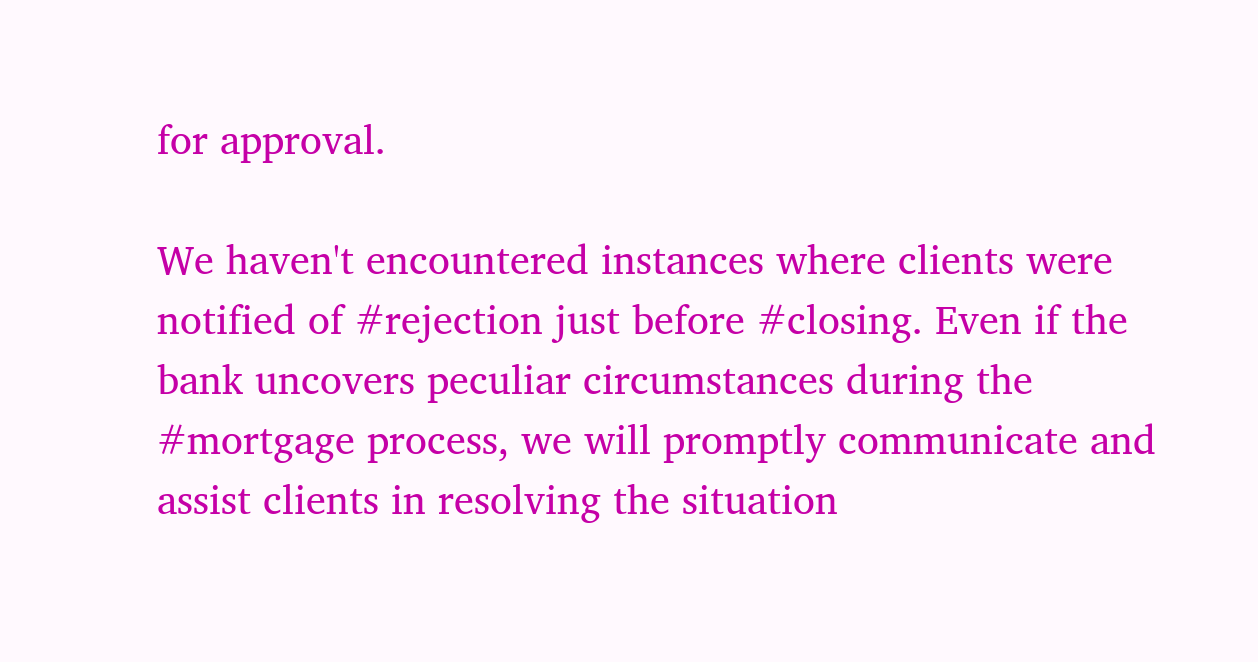for approval.

We haven't encountered instances where clients were notified of #rejection just before #closing. Even if the bank uncovers peculiar circumstances during the #mortgage process, we will promptly communicate and assist clients in resolving the situation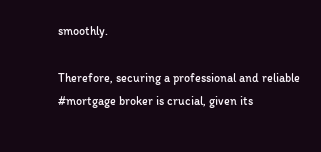smoothly.

Therefore, securing a professional and reliable #mortgage broker is crucial, given its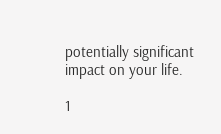potentially significant impact on your life.

1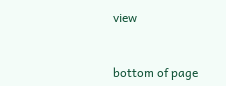view


bottom of page